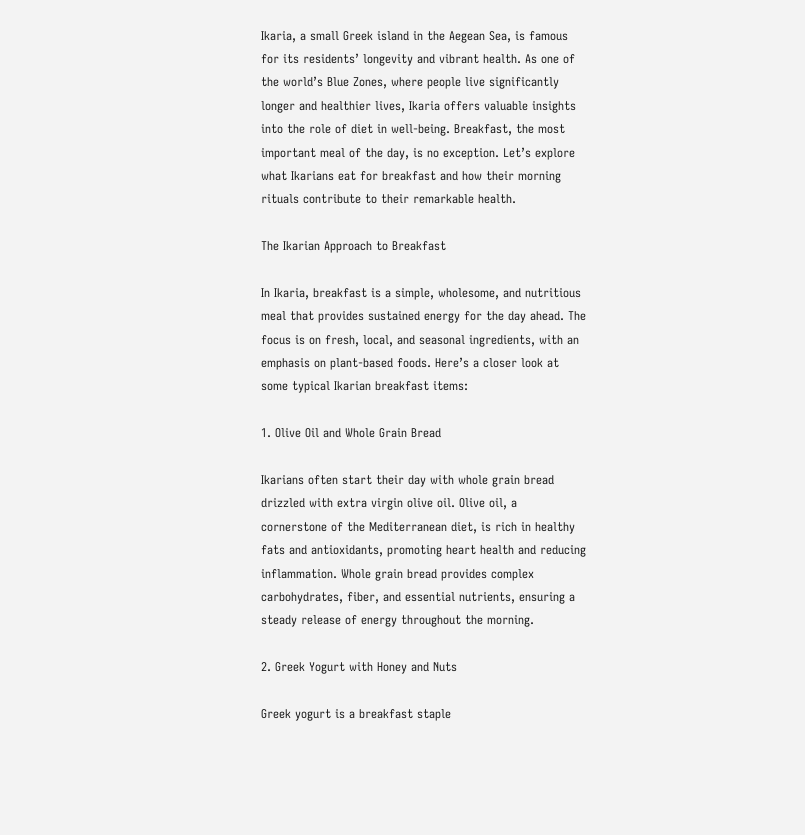Ikaria, a small Greek island in the Aegean Sea, is famous for its residents’ longevity and vibrant health. As one of the world’s Blue Zones, where people live significantly longer and healthier lives, Ikaria offers valuable insights into the role of diet in well-being. Breakfast, the most important meal of the day, is no exception. Let’s explore what Ikarians eat for breakfast and how their morning rituals contribute to their remarkable health.

The Ikarian Approach to Breakfast

In Ikaria, breakfast is a simple, wholesome, and nutritious meal that provides sustained energy for the day ahead. The focus is on fresh, local, and seasonal ingredients, with an emphasis on plant-based foods. Here’s a closer look at some typical Ikarian breakfast items:

1. Olive Oil and Whole Grain Bread

Ikarians often start their day with whole grain bread drizzled with extra virgin olive oil. Olive oil, a cornerstone of the Mediterranean diet, is rich in healthy fats and antioxidants, promoting heart health and reducing inflammation. Whole grain bread provides complex carbohydrates, fiber, and essential nutrients, ensuring a steady release of energy throughout the morning.

2. Greek Yogurt with Honey and Nuts

Greek yogurt is a breakfast staple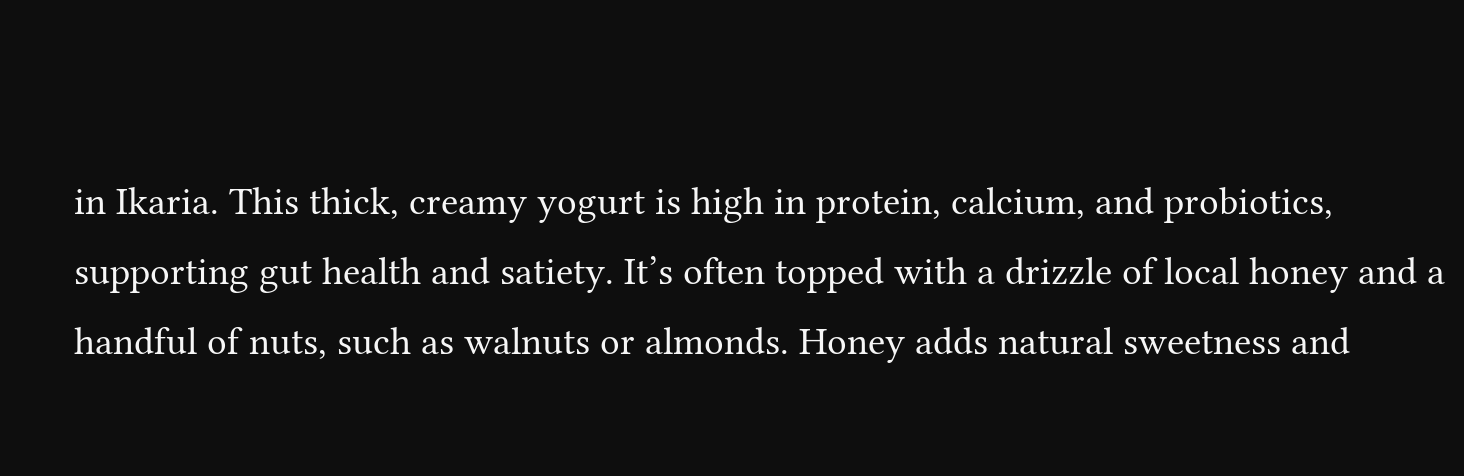in Ikaria. This thick, creamy yogurt is high in protein, calcium, and probiotics, supporting gut health and satiety. It’s often topped with a drizzle of local honey and a handful of nuts, such as walnuts or almonds. Honey adds natural sweetness and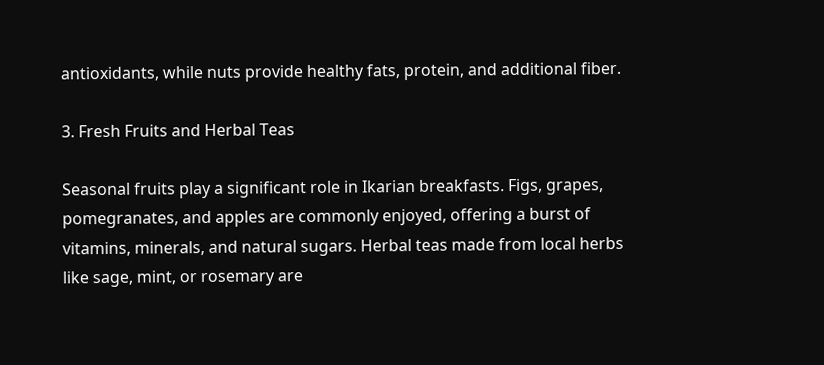antioxidants, while nuts provide healthy fats, protein, and additional fiber.

3. Fresh Fruits and Herbal Teas

Seasonal fruits play a significant role in Ikarian breakfasts. Figs, grapes, pomegranates, and apples are commonly enjoyed, offering a burst of vitamins, minerals, and natural sugars. Herbal teas made from local herbs like sage, mint, or rosemary are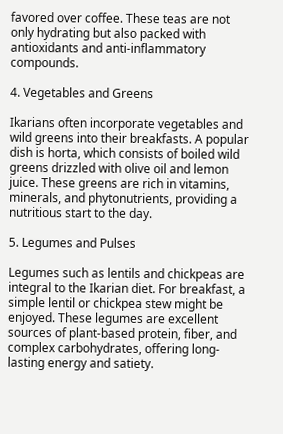favored over coffee. These teas are not only hydrating but also packed with antioxidants and anti-inflammatory compounds.

4. Vegetables and Greens

Ikarians often incorporate vegetables and wild greens into their breakfasts. A popular dish is horta, which consists of boiled wild greens drizzled with olive oil and lemon juice. These greens are rich in vitamins, minerals, and phytonutrients, providing a nutritious start to the day.

5. Legumes and Pulses

Legumes such as lentils and chickpeas are integral to the Ikarian diet. For breakfast, a simple lentil or chickpea stew might be enjoyed. These legumes are excellent sources of plant-based protein, fiber, and complex carbohydrates, offering long-lasting energy and satiety.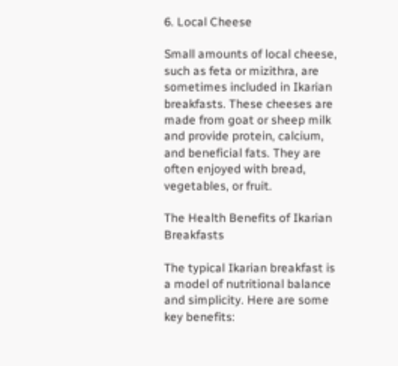6. Local Cheese

Small amounts of local cheese, such as feta or mizithra, are sometimes included in Ikarian breakfasts. These cheeses are made from goat or sheep milk and provide protein, calcium, and beneficial fats. They are often enjoyed with bread, vegetables, or fruit.

The Health Benefits of Ikarian Breakfasts

The typical Ikarian breakfast is a model of nutritional balance and simplicity. Here are some key benefits: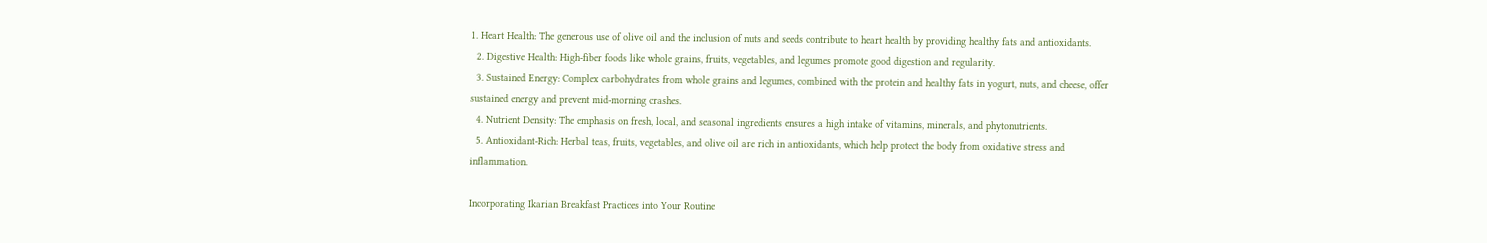1. Heart Health: The generous use of olive oil and the inclusion of nuts and seeds contribute to heart health by providing healthy fats and antioxidants.
  2. Digestive Health: High-fiber foods like whole grains, fruits, vegetables, and legumes promote good digestion and regularity.
  3. Sustained Energy: Complex carbohydrates from whole grains and legumes, combined with the protein and healthy fats in yogurt, nuts, and cheese, offer sustained energy and prevent mid-morning crashes.
  4. Nutrient Density: The emphasis on fresh, local, and seasonal ingredients ensures a high intake of vitamins, minerals, and phytonutrients.
  5. Antioxidant-Rich: Herbal teas, fruits, vegetables, and olive oil are rich in antioxidants, which help protect the body from oxidative stress and inflammation.

Incorporating Ikarian Breakfast Practices into Your Routine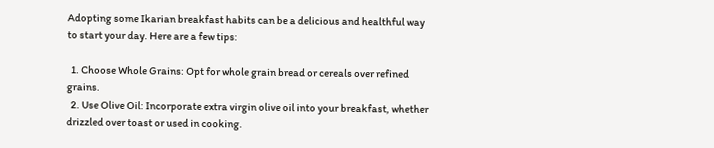Adopting some Ikarian breakfast habits can be a delicious and healthful way to start your day. Here are a few tips:

  1. Choose Whole Grains: Opt for whole grain bread or cereals over refined grains.
  2. Use Olive Oil: Incorporate extra virgin olive oil into your breakfast, whether drizzled over toast or used in cooking.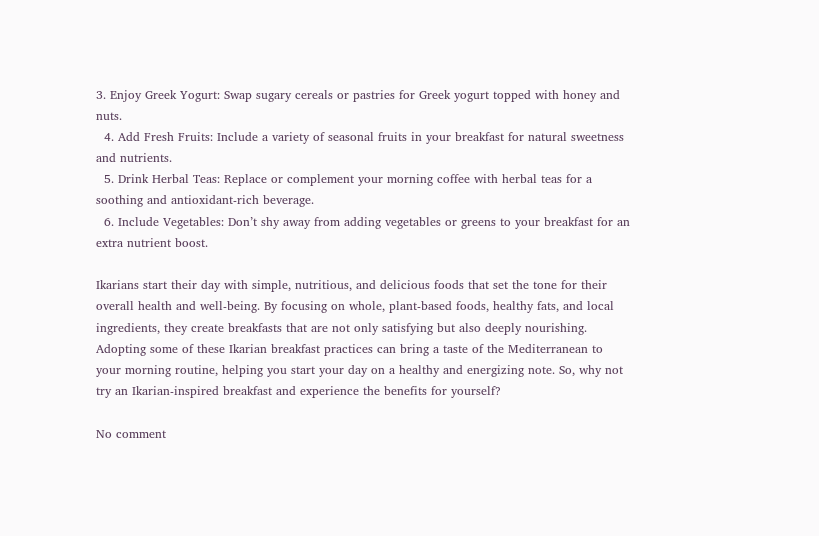3. Enjoy Greek Yogurt: Swap sugary cereals or pastries for Greek yogurt topped with honey and nuts.
  4. Add Fresh Fruits: Include a variety of seasonal fruits in your breakfast for natural sweetness and nutrients.
  5. Drink Herbal Teas: Replace or complement your morning coffee with herbal teas for a soothing and antioxidant-rich beverage.
  6. Include Vegetables: Don’t shy away from adding vegetables or greens to your breakfast for an extra nutrient boost.

Ikarians start their day with simple, nutritious, and delicious foods that set the tone for their overall health and well-being. By focusing on whole, plant-based foods, healthy fats, and local ingredients, they create breakfasts that are not only satisfying but also deeply nourishing. Adopting some of these Ikarian breakfast practices can bring a taste of the Mediterranean to your morning routine, helping you start your day on a healthy and energizing note. So, why not try an Ikarian-inspired breakfast and experience the benefits for yourself?

No comment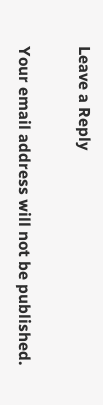Leave a Reply

Your email address will not be published.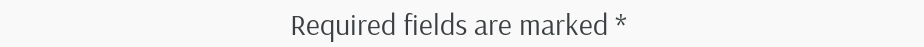Required fields are marked *